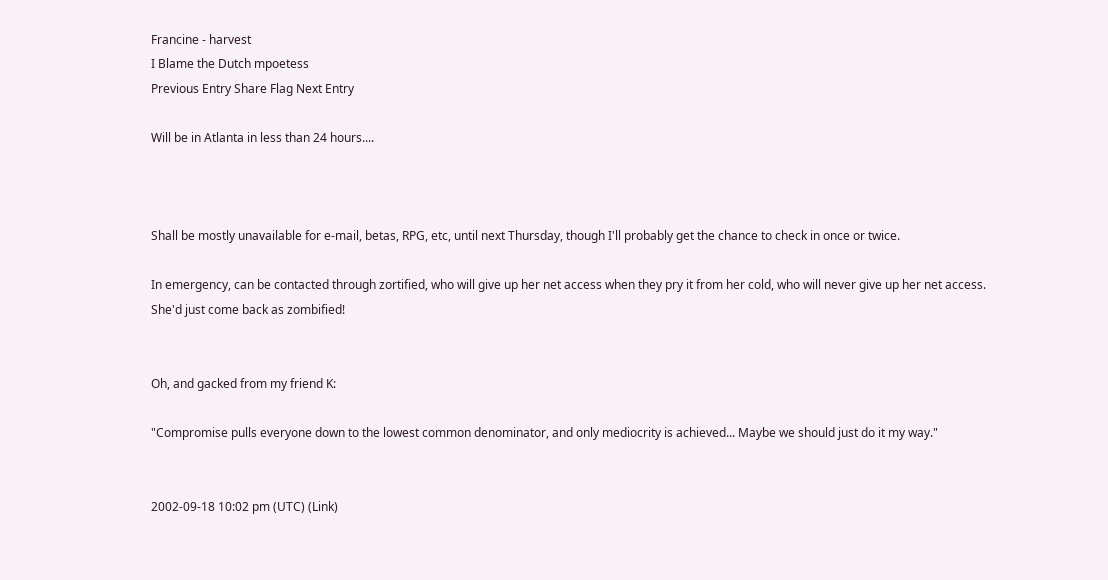Francine - harvest
I Blame the Dutch mpoetess
Previous Entry Share Flag Next Entry

Will be in Atlanta in less than 24 hours....



Shall be mostly unavailable for e-mail, betas, RPG, etc, until next Thursday, though I'll probably get the chance to check in once or twice.

In emergency, can be contacted through zortified, who will give up her net access when they pry it from her cold, who will never give up her net access. She'd just come back as zombified!


Oh, and gacked from my friend K:

"Compromise pulls everyone down to the lowest common denominator, and only mediocrity is achieved... Maybe we should just do it my way."


2002-09-18 10:02 pm (UTC) (Link)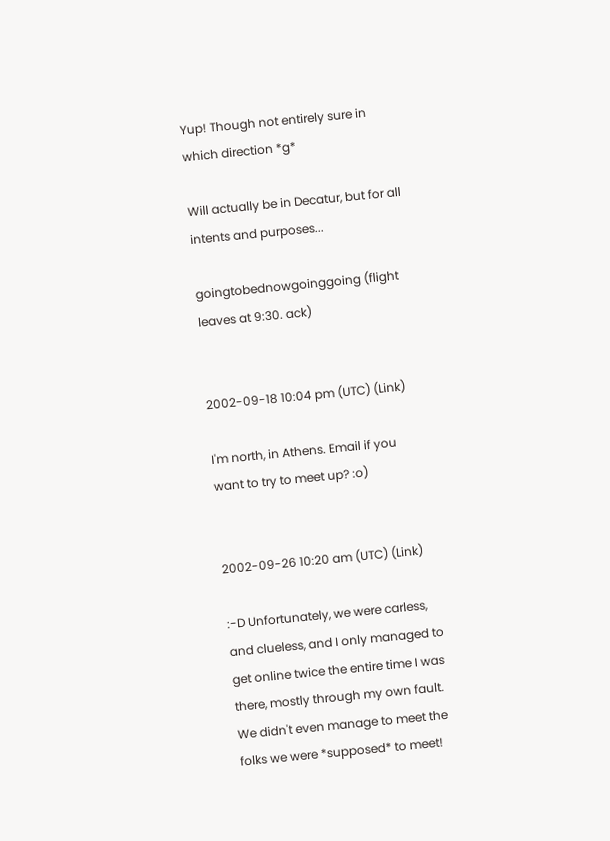Yup! Though not entirely sure in which direction *g*

Will actually be in Decatur, but for all intents and purposes...

goingtobednowgoinggoing (flight leaves at 9:30. ack)


2002-09-18 10:04 pm (UTC) (Link)

I'm north, in Athens. Email if you want to try to meet up? :o)


2002-09-26 10:20 am (UTC) (Link)

:-D Unfortunately, we were carless, and clueless, and I only managed to get online twice the entire time I was there, mostly through my own fault. We didn't even manage to meet the folks we were *supposed* to meet!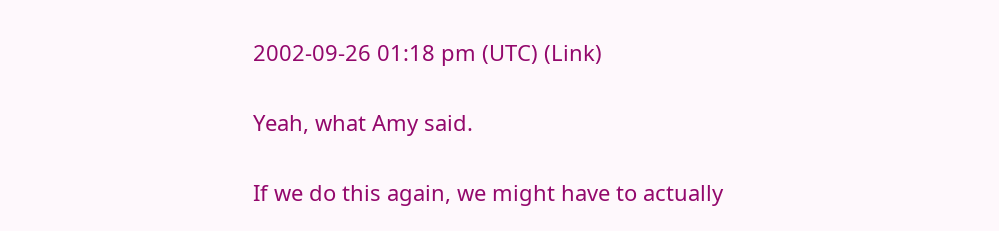2002-09-26 01:18 pm (UTC) (Link)

Yeah, what Amy said.

If we do this again, we might have to actually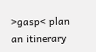>gasp< plan an itinerary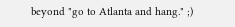beyond "go to Atlanta and hang." ;)